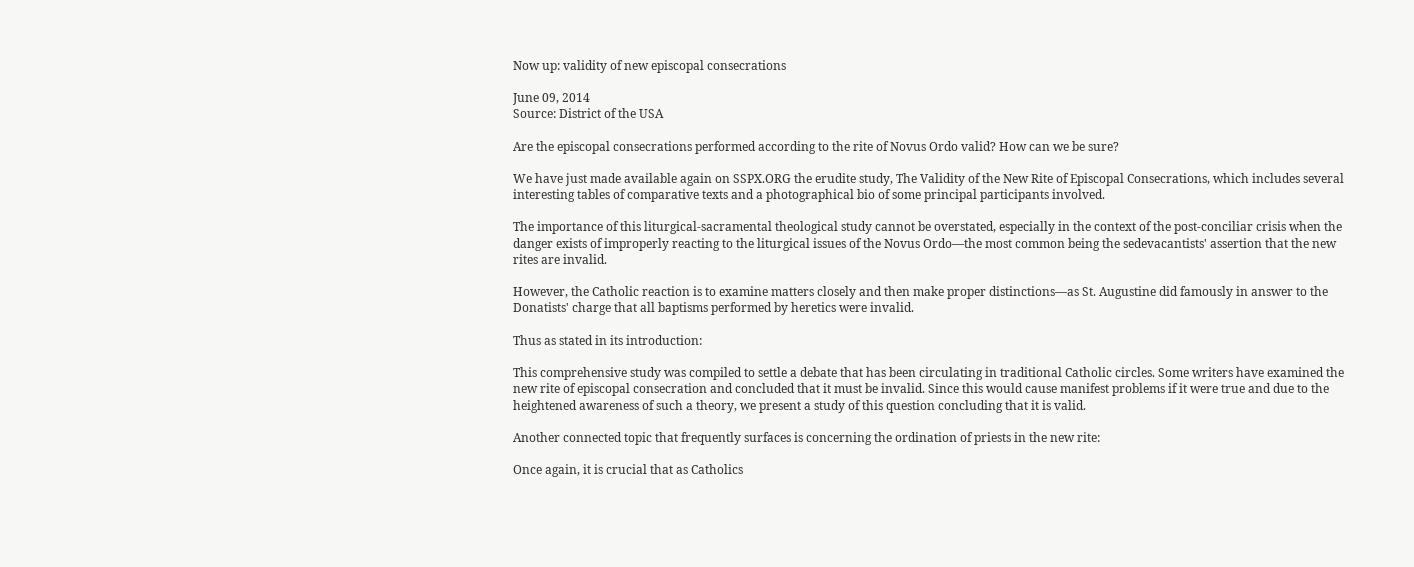Now up: validity of new episcopal consecrations

June 09, 2014
Source: District of the USA

Are the episcopal consecrations performed according to the rite of Novus Ordo valid? How can we be sure?

We have just made available again on SSPX.ORG the erudite study, The Validity of the New Rite of Episcopal Consecrations, which includes several interesting tables of comparative texts and a photographical bio of some principal participants involved.

The importance of this liturgical-sacramental theological study cannot be overstated, especially in the context of the post-conciliar crisis when the danger exists of improperly reacting to the liturgical issues of the Novus Ordo—the most common being the sedevacantists' assertion that the new rites are invalid.

However, the Catholic reaction is to examine matters closely and then make proper distinctions—as St. Augustine did famously in answer to the Donatists' charge that all baptisms performed by heretics were invalid.

Thus as stated in its introduction:

This comprehensive study was compiled to settle a debate that has been circulating in traditional Catholic circles. Some writers have examined the new rite of episcopal consecration and concluded that it must be invalid. Since this would cause manifest problems if it were true and due to the heightened awareness of such a theory, we present a study of this question concluding that it is valid.

Another connected topic that frequently surfaces is concerning the ordination of priests in the new rite:

Once again, it is crucial that as Catholics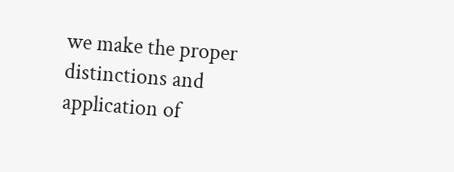we make the proper distinctions and application of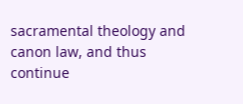sacramental theology and canon law, and thus continue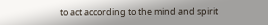to act according to the mind and spirit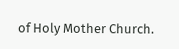of Holy Mother Church.